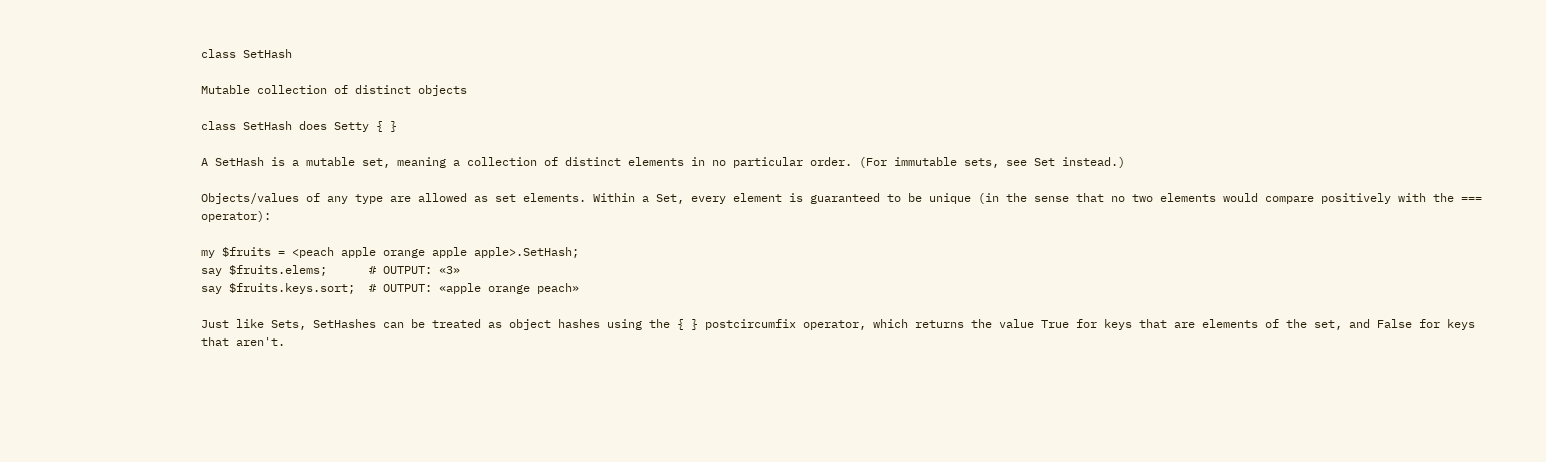class SetHash

Mutable collection of distinct objects

class SetHash does Setty { }

A SetHash is a mutable set, meaning a collection of distinct elements in no particular order. (For immutable sets, see Set instead.)

Objects/values of any type are allowed as set elements. Within a Set, every element is guaranteed to be unique (in the sense that no two elements would compare positively with the === operator):

my $fruits = <peach apple orange apple apple>.SetHash;
say $fruits.elems;      # OUTPUT: «3»
say $fruits.keys.sort;  # OUTPUT: «apple orange peach»

Just like Sets, SetHashes can be treated as object hashes using the { } postcircumfix operator, which returns the value True for keys that are elements of the set, and False for keys that aren't.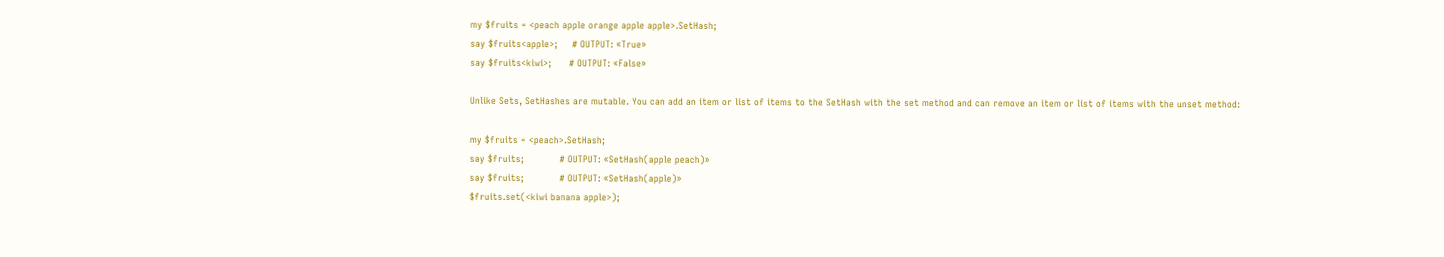my $fruits = <peach apple orange apple apple>.SetHash;
say $fruits<apple>;     # OUTPUT: «True»
say $fruits<kiwi>;      # OUTPUT: «False»

Unlike Sets, SetHashes are mutable. You can add an item or list of items to the SetHash with the set method and can remove an item or list of items with the unset method:

my $fruits = <peach>.SetHash;
say $fruits;            # OUTPUT: «SetHash(apple peach)»
say $fruits;            # OUTPUT: «SetHash(apple)»
$fruits.set(<kiwi banana apple>);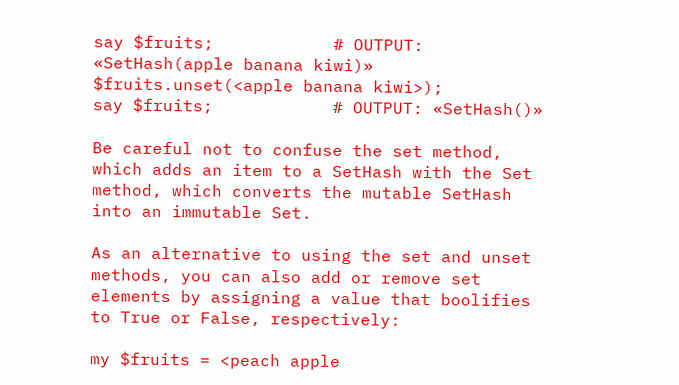say $fruits;            # OUTPUT: «SetHash(apple banana kiwi)»
$fruits.unset(<apple banana kiwi>);
say $fruits;            # OUTPUT: «SetHash()»

Be careful not to confuse the set method, which adds an item to a SetHash with the Set method, which converts the mutable SetHash into an immutable Set.

As an alternative to using the set and unset methods, you can also add or remove set elements by assigning a value that boolifies to True or False, respectively:

my $fruits = <peach apple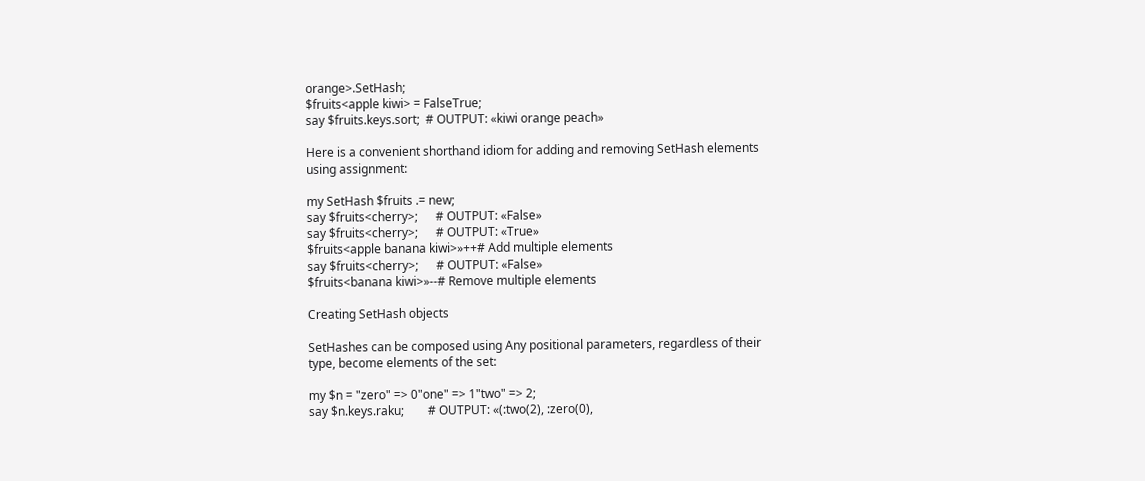orange>.SetHash;
$fruits<apple kiwi> = FalseTrue;
say $fruits.keys.sort;  # OUTPUT: «kiwi orange peach»

Here is a convenient shorthand idiom for adding and removing SetHash elements using assignment:

my SetHash $fruits .= new;
say $fruits<cherry>;      # OUTPUT: «False»
say $fruits<cherry>;      # OUTPUT: «True»
$fruits<apple banana kiwi>»++# Add multiple elements
say $fruits<cherry>;      # OUTPUT: «False»
$fruits<banana kiwi>»--# Remove multiple elements

Creating SetHash objects

SetHashes can be composed using Any positional parameters, regardless of their type, become elements of the set:

my $n = "zero" => 0"one" => 1"two" => 2;
say $n.keys.raku;        # OUTPUT: «(:two(2), :zero(0),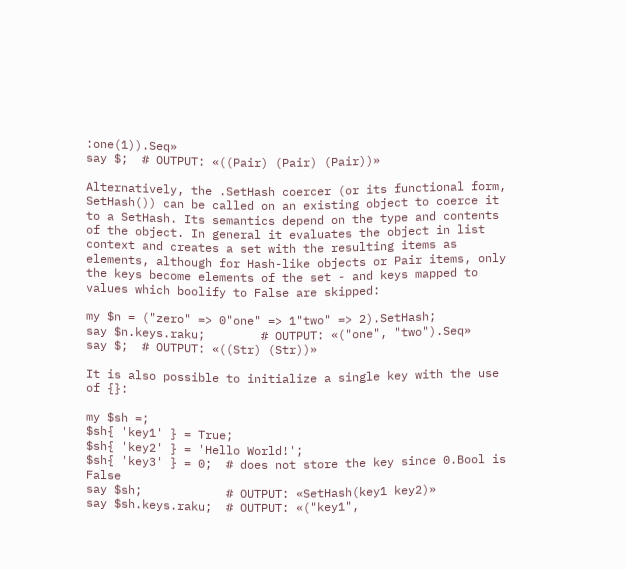:one(1)).Seq»
say $;  # OUTPUT: «((Pair) (Pair) (Pair))»

Alternatively, the .SetHash coercer (or its functional form, SetHash()) can be called on an existing object to coerce it to a SetHash. Its semantics depend on the type and contents of the object. In general it evaluates the object in list context and creates a set with the resulting items as elements, although for Hash-like objects or Pair items, only the keys become elements of the set - and keys mapped to values which boolify to False are skipped:

my $n = ("zero" => 0"one" => 1"two" => 2).SetHash;
say $n.keys.raku;        # OUTPUT: «("one", "two").Seq»
say $;  # OUTPUT: «((Str) (Str))»

It is also possible to initialize a single key with the use of {}:

my $sh =;
$sh{ 'key1' } = True;
$sh{ 'key2' } = 'Hello World!';
$sh{ 'key3' } = 0;  # does not store the key since 0.Bool is False
say $sh;            # OUTPUT: «SetHash(key1 key2)»
say $sh.keys.raku;  # OUTPUT: «("key1",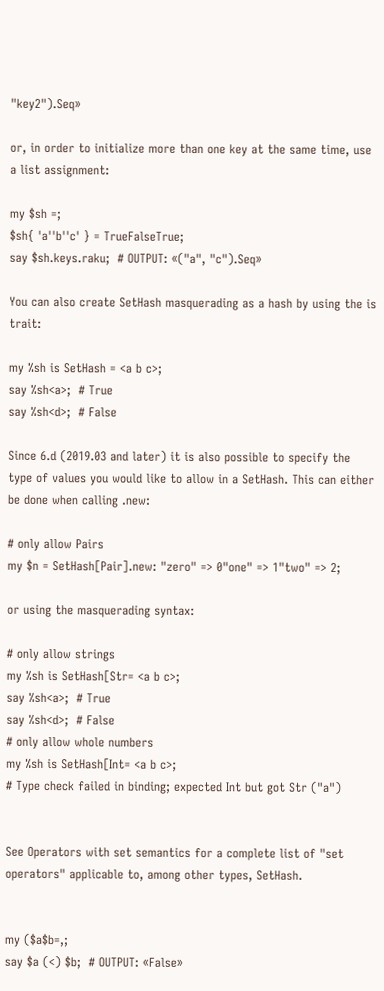"key2").Seq»

or, in order to initialize more than one key at the same time, use a list assignment:

my $sh =;
$sh{ 'a''b''c' } = TrueFalseTrue;
say $sh.keys.raku;  # OUTPUT: «("a", "c").Seq»

You can also create SetHash masquerading as a hash by using the is trait:

my %sh is SetHash = <a b c>;
say %sh<a>;  # True
say %sh<d>;  # False

Since 6.d (2019.03 and later) it is also possible to specify the type of values you would like to allow in a SetHash. This can either be done when calling .new:

# only allow Pairs
my $n = SetHash[Pair].new: "zero" => 0"one" => 1"two" => 2;

or using the masquerading syntax:

# only allow strings
my %sh is SetHash[Str= <a b c>;
say %sh<a>;  # True
say %sh<d>;  # False
# only allow whole numbers
my %sh is SetHash[Int= <a b c>;
# Type check failed in binding; expected Int but got Str ("a")


See Operators with set semantics for a complete list of "set operators" applicable to, among other types, SetHash.


my ($a$b=,;
say $a (<) $b;  # OUTPUT: «False»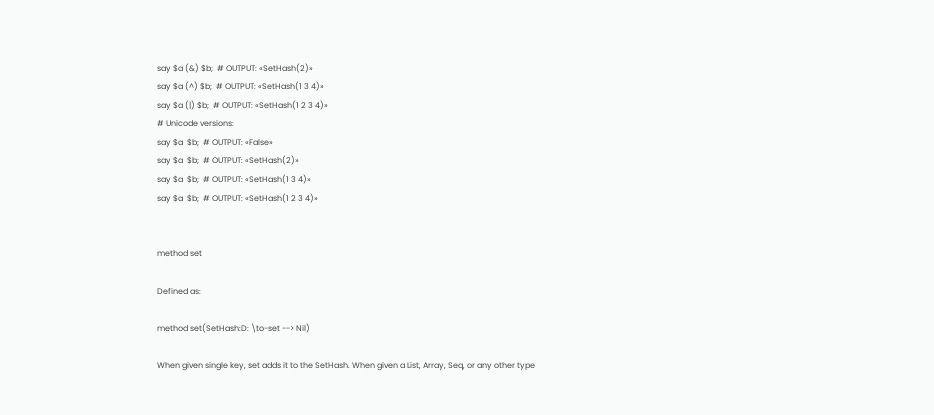say $a (&) $b;  # OUTPUT: «SetHash(2)»
say $a (^) $b;  # OUTPUT: «SetHash(1 3 4)»
say $a (|) $b;  # OUTPUT: «SetHash(1 2 3 4)»
# Unicode versions:
say $a  $b;  # OUTPUT: «False»
say $a  $b;  # OUTPUT: «SetHash(2)»
say $a  $b;  # OUTPUT: «SetHash(1 3 4)»
say $a  $b;  # OUTPUT: «SetHash(1 2 3 4)»


method set

Defined as:

method set(SetHash:D: \to-set --> Nil)

When given single key, set adds it to the SetHash. When given a List, Array, Seq, or any other type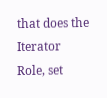that does the Iterator Role, set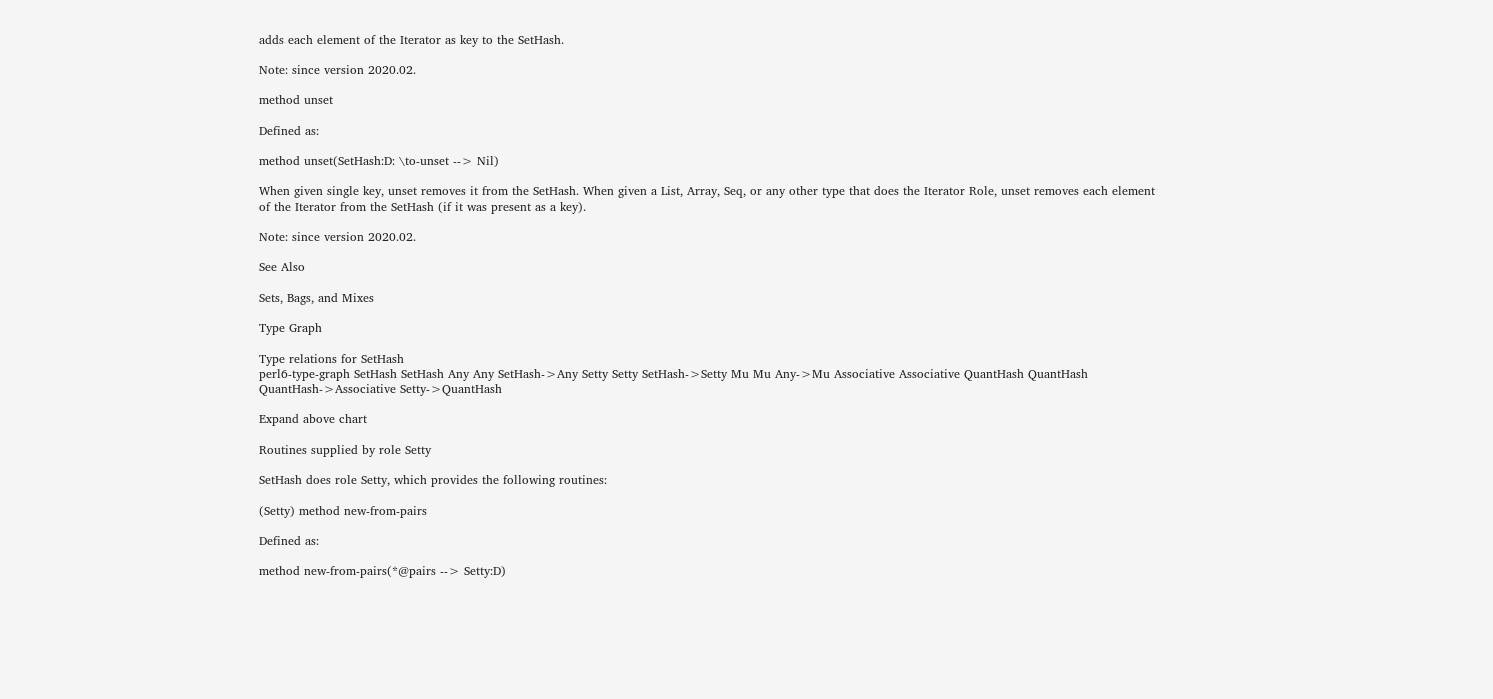adds each element of the Iterator as key to the SetHash.

Note: since version 2020.02.

method unset

Defined as:

method unset(SetHash:D: \to-unset --> Nil)

When given single key, unset removes it from the SetHash. When given a List, Array, Seq, or any other type that does the Iterator Role, unset removes each element of the Iterator from the SetHash (if it was present as a key).

Note: since version 2020.02.

See Also

Sets, Bags, and Mixes

Type Graph

Type relations for SetHash
perl6-type-graph SetHash SetHash Any Any SetHash->Any Setty Setty SetHash->Setty Mu Mu Any->Mu Associative Associative QuantHash QuantHash QuantHash->Associative Setty->QuantHash

Expand above chart

Routines supplied by role Setty

SetHash does role Setty, which provides the following routines:

(Setty) method new-from-pairs

Defined as:

method new-from-pairs(*@pairs --> Setty:D)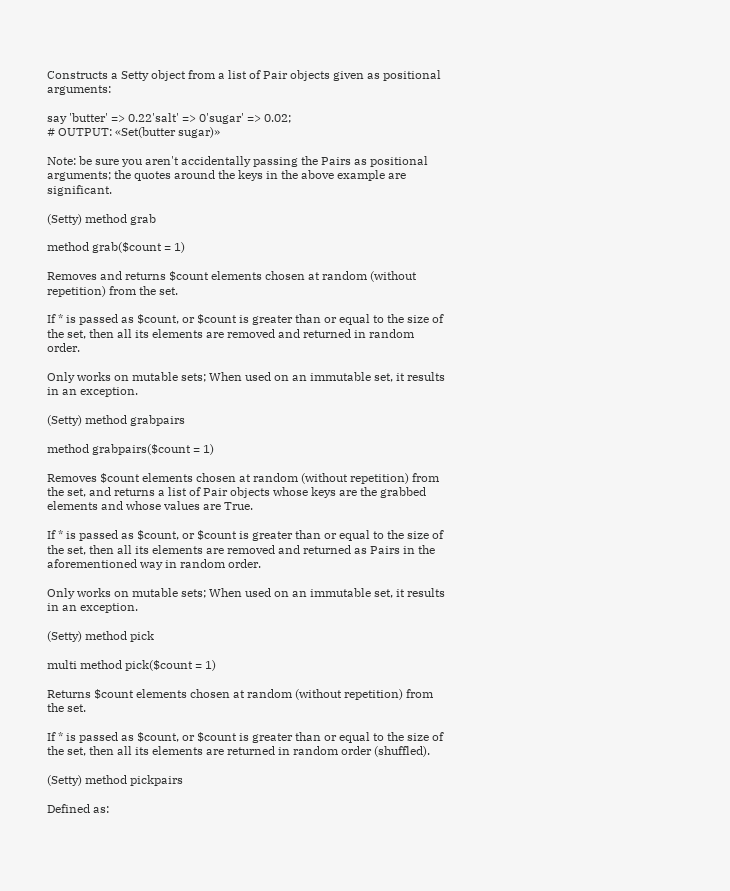Constructs a Setty object from a list of Pair objects given as positional arguments:

say 'butter' => 0.22'salt' => 0'sugar' => 0.02;
# OUTPUT: «Set(butter sugar)»

Note: be sure you aren't accidentally passing the Pairs as positional arguments; the quotes around the keys in the above example are significant.

(Setty) method grab

method grab($count = 1)

Removes and returns $count elements chosen at random (without repetition) from the set.

If * is passed as $count, or $count is greater than or equal to the size of the set, then all its elements are removed and returned in random order.

Only works on mutable sets; When used on an immutable set, it results in an exception.

(Setty) method grabpairs

method grabpairs($count = 1)

Removes $count elements chosen at random (without repetition) from the set, and returns a list of Pair objects whose keys are the grabbed elements and whose values are True.

If * is passed as $count, or $count is greater than or equal to the size of the set, then all its elements are removed and returned as Pairs in the aforementioned way in random order.

Only works on mutable sets; When used on an immutable set, it results in an exception.

(Setty) method pick

multi method pick($count = 1)

Returns $count elements chosen at random (without repetition) from the set.

If * is passed as $count, or $count is greater than or equal to the size of the set, then all its elements are returned in random order (shuffled).

(Setty) method pickpairs

Defined as: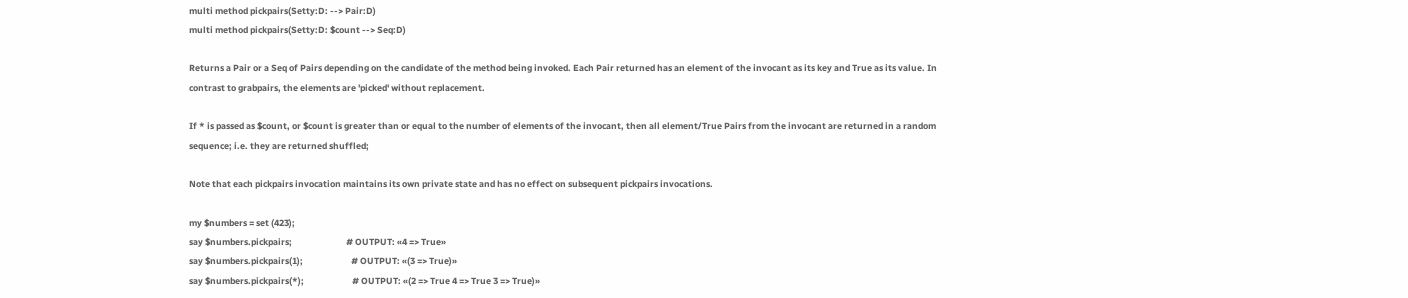multi method pickpairs(Setty:D: --> Pair:D)
multi method pickpairs(Setty:D: $count --> Seq:D)

Returns a Pair or a Seq of Pairs depending on the candidate of the method being invoked. Each Pair returned has an element of the invocant as its key and True as its value. In contrast to grabpairs, the elements are 'picked' without replacement.

If * is passed as $count, or $count is greater than or equal to the number of elements of the invocant, then all element/True Pairs from the invocant are returned in a random sequence; i.e. they are returned shuffled;

Note that each pickpairs invocation maintains its own private state and has no effect on subsequent pickpairs invocations.

my $numbers = set (423);
say $numbers.pickpairs;                           # OUTPUT: «4 => True»
say $numbers.pickpairs(1);                        # OUTPUT: «(3 => True)»
say $numbers.pickpairs(*);                        # OUTPUT: «(2 => True 4 => True 3 => True)»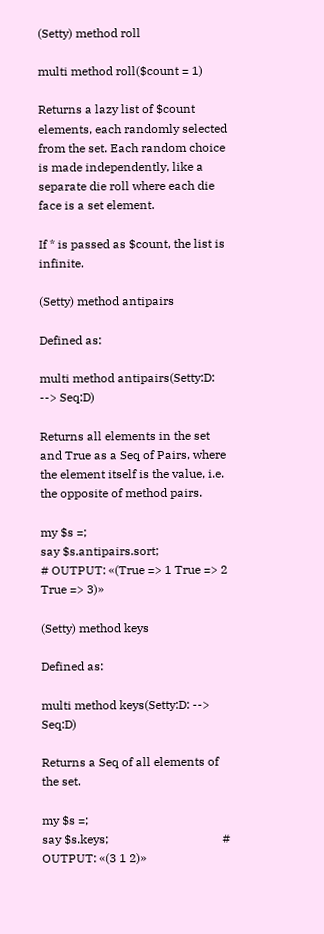(Setty) method roll

multi method roll($count = 1)

Returns a lazy list of $count elements, each randomly selected from the set. Each random choice is made independently, like a separate die roll where each die face is a set element.

If * is passed as $count, the list is infinite.

(Setty) method antipairs

Defined as:

multi method antipairs(Setty:D: --> Seq:D)

Returns all elements in the set and True as a Seq of Pairs, where the element itself is the value, i.e. the opposite of method pairs.

my $s =;
say $s.antipairs.sort;                            # OUTPUT: «(True => 1 True => 2 True => 3)»

(Setty) method keys

Defined as:

multi method keys(Setty:D: --> Seq:D)

Returns a Seq of all elements of the set.

my $s =;
say $s.keys;                                      # OUTPUT: «(3 1 2)»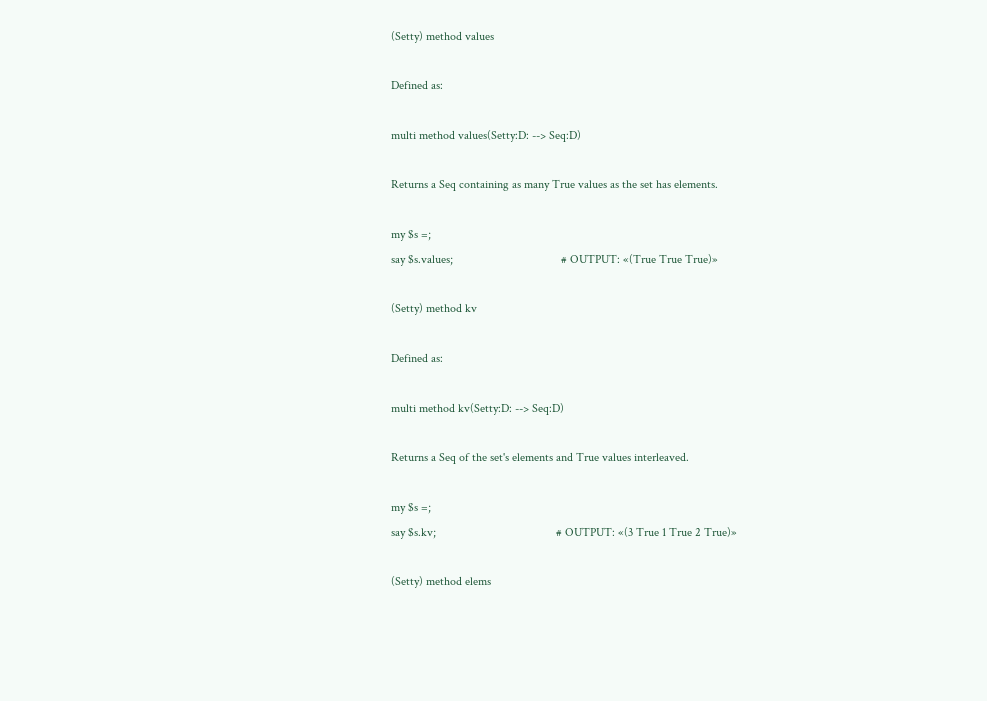(Setty) method values

Defined as:

multi method values(Setty:D: --> Seq:D)

Returns a Seq containing as many True values as the set has elements.

my $s =;
say $s.values;                                    # OUTPUT: «(True True True)»

(Setty) method kv

Defined as:

multi method kv(Setty:D: --> Seq:D)

Returns a Seq of the set's elements and True values interleaved.

my $s =;
say $s.kv;                                        # OUTPUT: «(3 True 1 True 2 True)»

(Setty) method elems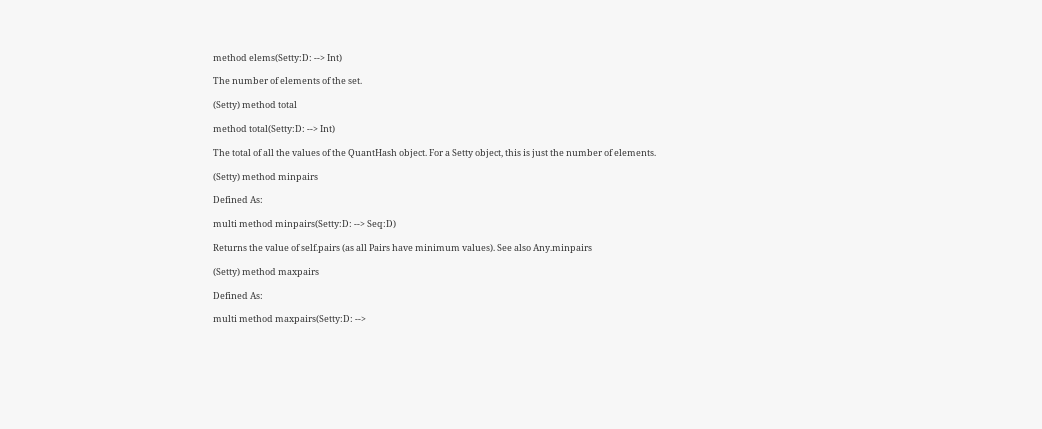method elems(Setty:D: --> Int)

The number of elements of the set.

(Setty) method total

method total(Setty:D: --> Int)

The total of all the values of the QuantHash object. For a Setty object, this is just the number of elements.

(Setty) method minpairs

Defined As:

multi method minpairs(Setty:D: --> Seq:D)

Returns the value of self.pairs (as all Pairs have minimum values). See also Any.minpairs

(Setty) method maxpairs

Defined As:

multi method maxpairs(Setty:D: -->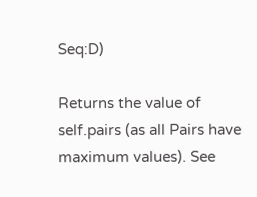Seq:D)

Returns the value of self.pairs (as all Pairs have maximum values). See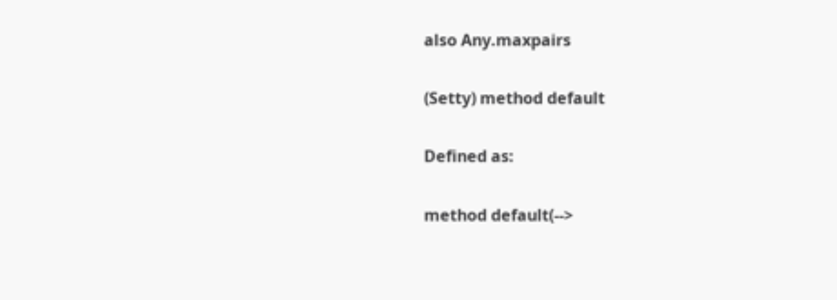also Any.maxpairs

(Setty) method default

Defined as:

method default(-->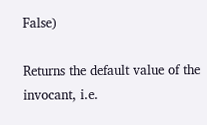False)

Returns the default value of the invocant, i.e.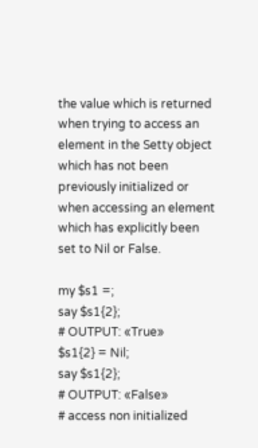the value which is returned when trying to access an element in the Setty object which has not been previously initialized or when accessing an element which has explicitly been set to Nil or False.

my $s1 =;
say $s1{2};                                           # OUTPUT: «True»
$s1{2} = Nil;
say $s1{2};                                           # OUTPUT: «False»
# access non initialized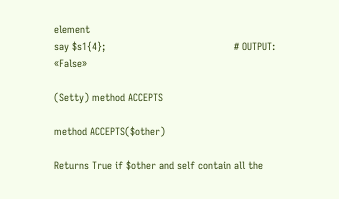element
say $s1{4};                                           # OUTPUT: «False»

(Setty) method ACCEPTS

method ACCEPTS($other)

Returns True if $other and self contain all the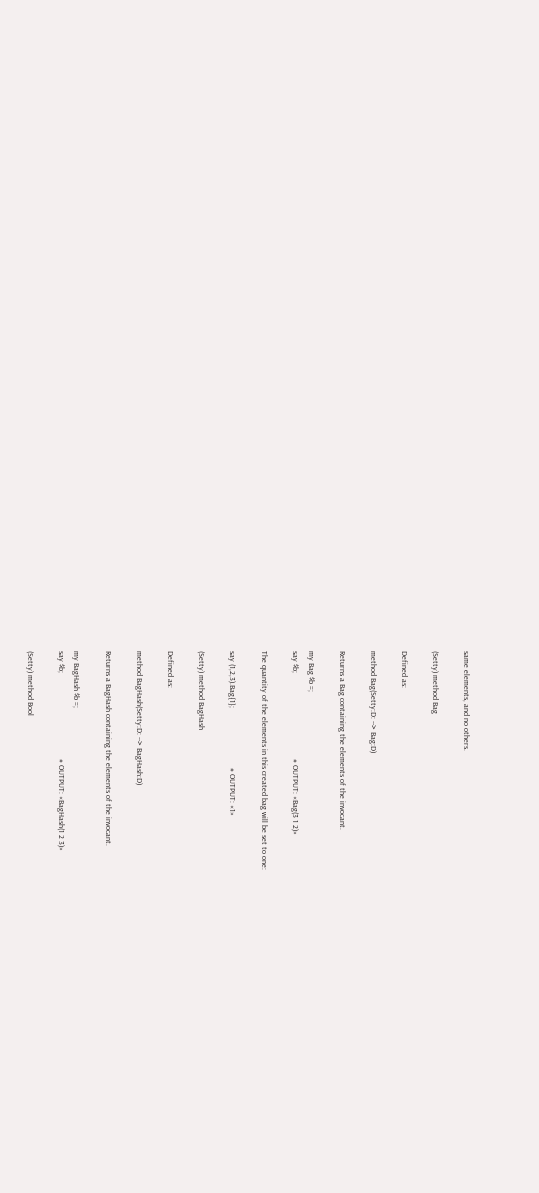same elements, and no others.

(Setty) method Bag

Defined as:

method Bag(Setty:D: --> Bag:D)

Returns a Bag containing the elements of the invocant.

my Bag $b =;
say $b;                                           # OUTPUT: «Bag(3 1 2)»

The quantity of the elements in this created bag will be set to one:

say (1,2,3).Bag{1};                              # OUTPUT: «1»

(Setty) method BagHash

Defined as:

method BagHash(Setty:D: --> BagHash:D)

Returns a BagHash containing the elements of the invocant.

my BagHash $b =;
say $b;                                           # OUTPUT: «BagHash(1 2 3)»

(Setty) method Bool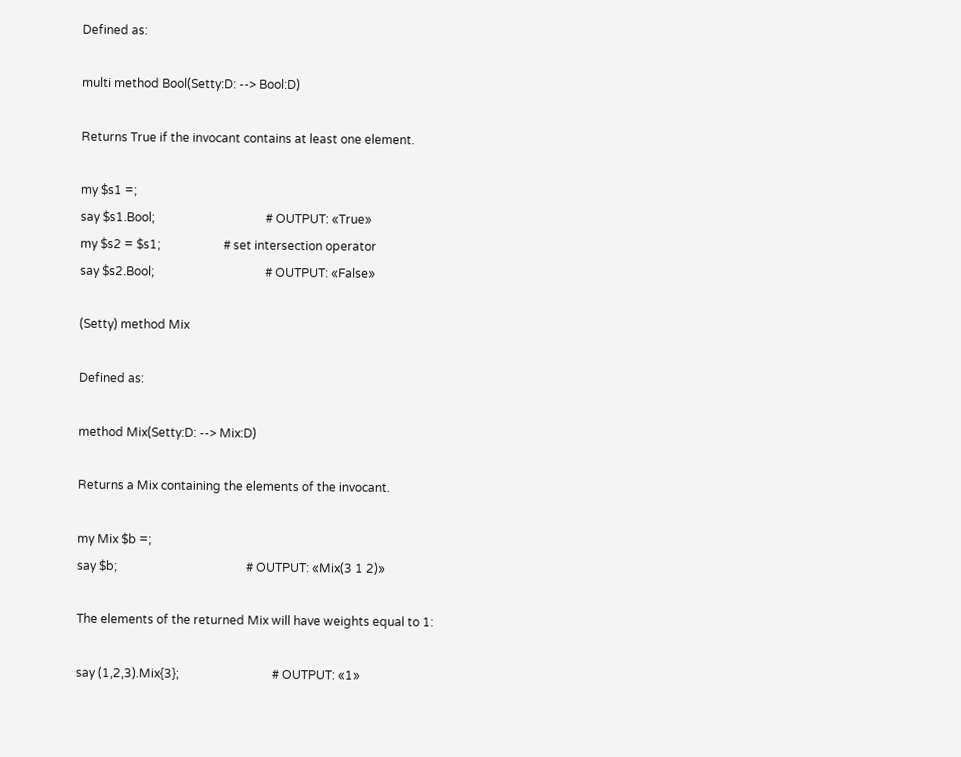Defined as:

multi method Bool(Setty:D: --> Bool:D)

Returns True if the invocant contains at least one element.

my $s1 =;
say $s1.Bool;                                     # OUTPUT: «True»
my $s2 = $s1;                     # set intersection operator
say $s2.Bool;                                     # OUTPUT: «False»

(Setty) method Mix

Defined as:

method Mix(Setty:D: --> Mix:D)

Returns a Mix containing the elements of the invocant.

my Mix $b =;
say $b;                                           # OUTPUT: «Mix(3 1 2)»

The elements of the returned Mix will have weights equal to 1:

say (1,2,3).Mix{3};                               # OUTPUT: «1»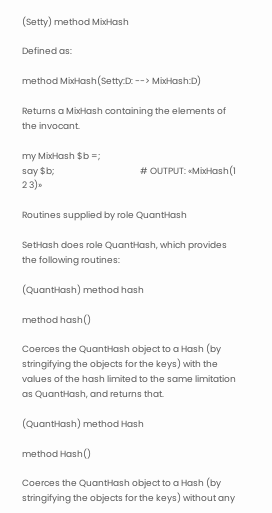(Setty) method MixHash

Defined as:

method MixHash(Setty:D: --> MixHash:D)

Returns a MixHash containing the elements of the invocant.

my MixHash $b =;
say $b;                                           # OUTPUT: «MixHash(1 2 3)»

Routines supplied by role QuantHash

SetHash does role QuantHash, which provides the following routines:

(QuantHash) method hash

method hash()

Coerces the QuantHash object to a Hash (by stringifying the objects for the keys) with the values of the hash limited to the same limitation as QuantHash, and returns that.

(QuantHash) method Hash

method Hash()

Coerces the QuantHash object to a Hash (by stringifying the objects for the keys) without any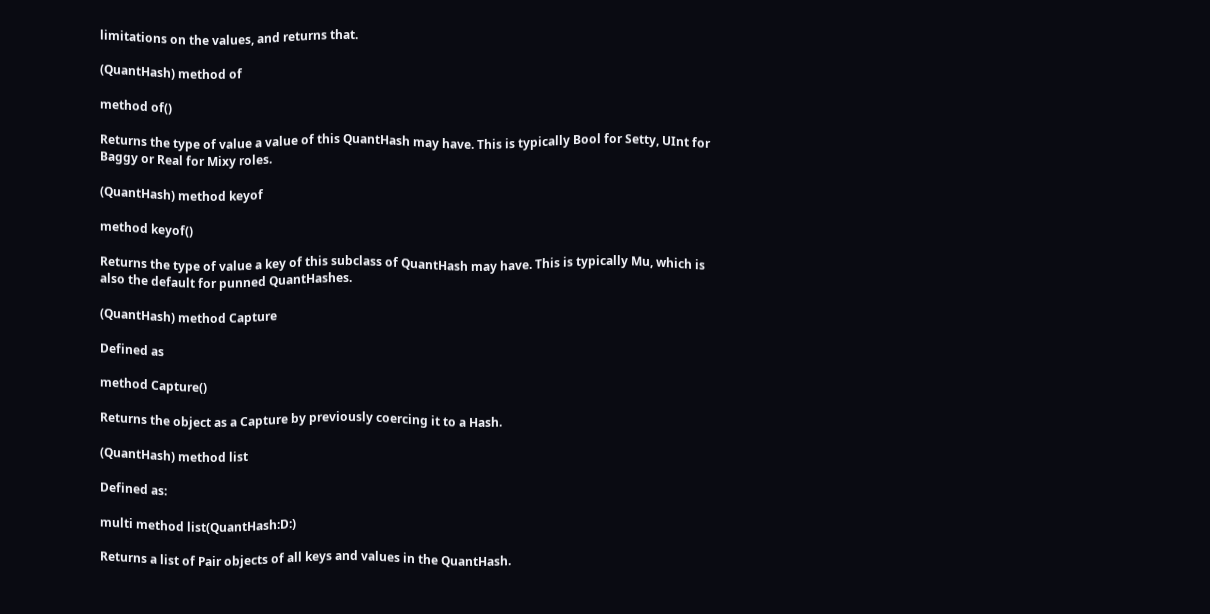limitations on the values, and returns that.

(QuantHash) method of

method of()

Returns the type of value a value of this QuantHash may have. This is typically Bool for Setty, UInt for Baggy or Real for Mixy roles.

(QuantHash) method keyof

method keyof()

Returns the type of value a key of this subclass of QuantHash may have. This is typically Mu, which is also the default for punned QuantHashes.

(QuantHash) method Capture

Defined as

method Capture()

Returns the object as a Capture by previously coercing it to a Hash.

(QuantHash) method list

Defined as:

multi method list(QuantHash:D:)

Returns a list of Pair objects of all keys and values in the QuantHash.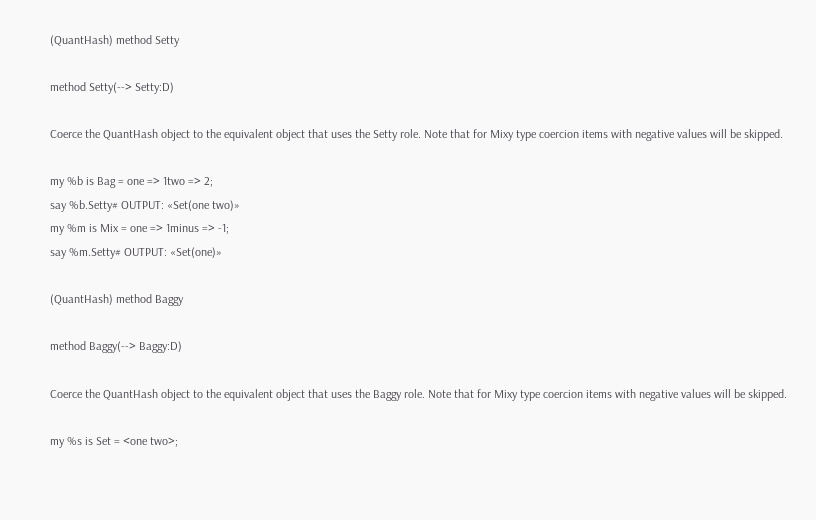(QuantHash) method Setty

method Setty(--> Setty:D)

Coerce the QuantHash object to the equivalent object that uses the Setty role. Note that for Mixy type coercion items with negative values will be skipped.

my %b is Bag = one => 1two => 2;
say %b.Setty# OUTPUT: «Set(one two)»
my %m is Mix = one => 1minus => -1;
say %m.Setty# OUTPUT: «Set(one)»

(QuantHash) method Baggy

method Baggy(--> Baggy:D)

Coerce the QuantHash object to the equivalent object that uses the Baggy role. Note that for Mixy type coercion items with negative values will be skipped.

my %s is Set = <one two>;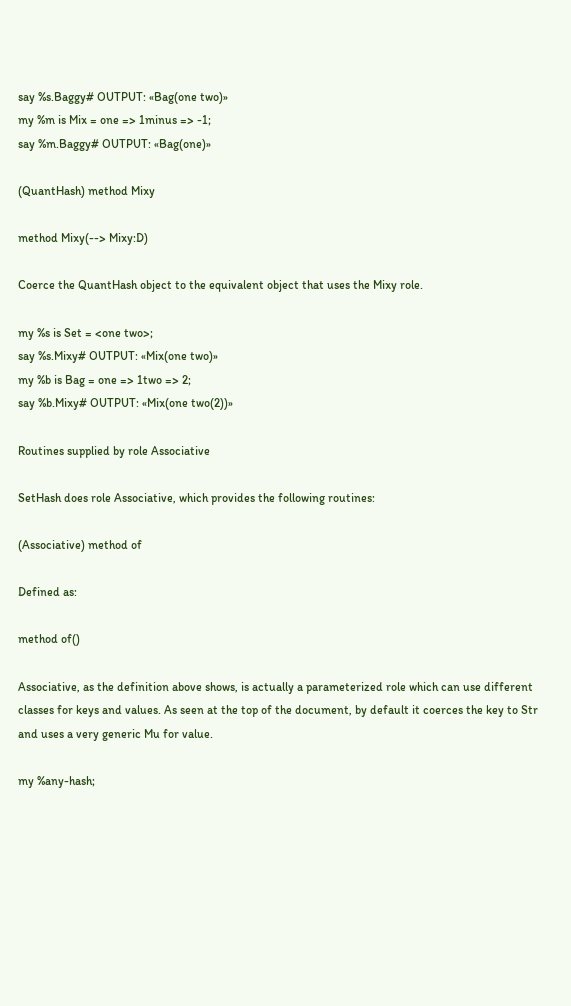say %s.Baggy# OUTPUT: «Bag(one two)»
my %m is Mix = one => 1minus => -1;
say %m.Baggy# OUTPUT: «Bag(one)»

(QuantHash) method Mixy

method Mixy(--> Mixy:D)

Coerce the QuantHash object to the equivalent object that uses the Mixy role.

my %s is Set = <one two>;
say %s.Mixy# OUTPUT: «Mix(one two)»
my %b is Bag = one => 1two => 2;
say %b.Mixy# OUTPUT: «Mix(one two(2))»

Routines supplied by role Associative

SetHash does role Associative, which provides the following routines:

(Associative) method of

Defined as:

method of()

Associative, as the definition above shows, is actually a parameterized role which can use different classes for keys and values. As seen at the top of the document, by default it coerces the key to Str and uses a very generic Mu for value.

my %any-hash;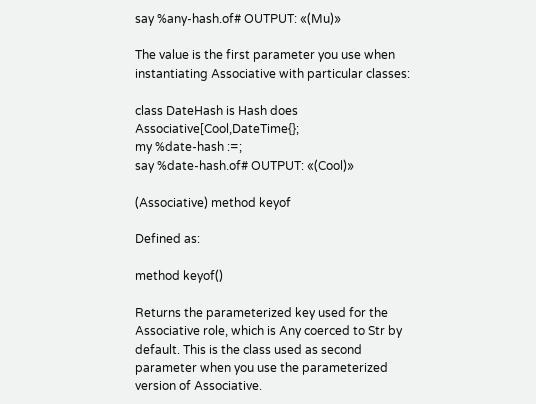say %any-hash.of# OUTPUT: «(Mu)»

The value is the first parameter you use when instantiating Associative with particular classes:

class DateHash is Hash does Associative[Cool,DateTime{};
my %date-hash :=;
say %date-hash.of# OUTPUT: «(Cool)»

(Associative) method keyof

Defined as:

method keyof()

Returns the parameterized key used for the Associative role, which is Any coerced to Str by default. This is the class used as second parameter when you use the parameterized version of Associative.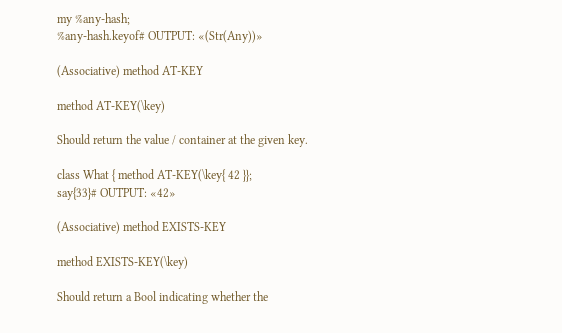my %any-hash;
%any-hash.keyof# OUTPUT: «(Str(Any))»

(Associative) method AT-KEY

method AT-KEY(\key)

Should return the value / container at the given key.

class What { method AT-KEY(\key{ 42 }};
say{33}# OUTPUT: «42»

(Associative) method EXISTS-KEY

method EXISTS-KEY(\key)

Should return a Bool indicating whether the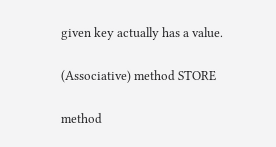given key actually has a value.

(Associative) method STORE

method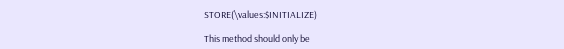STORE(\values:$INITIALIZE)

This method should only be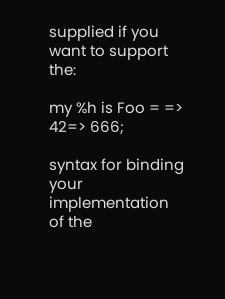supplied if you want to support the:

my %h is Foo = => 42=> 666;

syntax for binding your implementation of the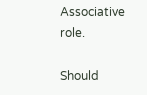Associative role.

Should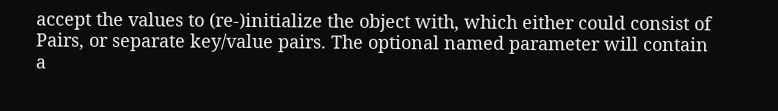accept the values to (re-)initialize the object with, which either could consist of Pairs, or separate key/value pairs. The optional named parameter will contain a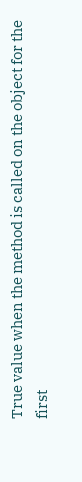True value when the method is called on the object for the first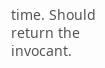time. Should return the invocant.